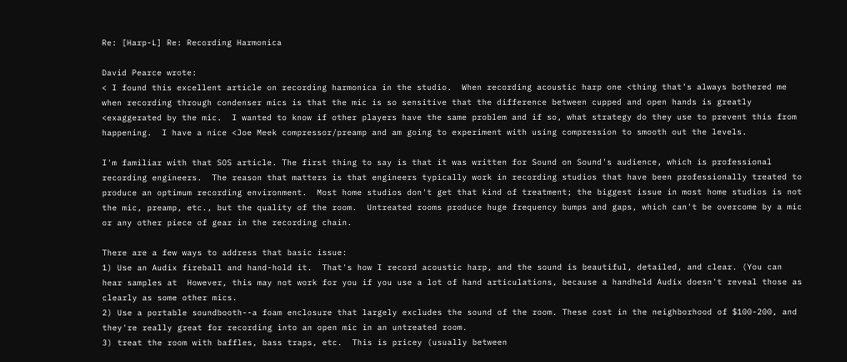Re: [Harp-L] Re: Recording Harmonica

David Pearce wrote:
< I found this excellent article on recording harmonica in the studio.  When recording acoustic harp one <thing that's always bothered me when recording through condenser mics is that the mic is so sensitive that the difference between cupped and open hands is greatly <exaggerated by the mic.  I wanted to know if other players have the same problem and if so, what strategy do they use to prevent this from happening.  I have a nice <Joe Meek compressor/preamp and am going to experiment with using compression to smooth out the levels.

I'm familiar with that SOS article. The first thing to say is that it was written for Sound on Sound's audience, which is professional recording engineers.  The reason that matters is that engineers typically work in recording studios that have been professionally treated to produce an optimum recording environment.  Most home studios don't get that kind of treatment; the biggest issue in most home studios is not the mic, preamp, etc., but the quality of the room.  Untreated rooms produce huge frequency bumps and gaps, which can't be overcome by a mic or any other piece of gear in the recording chain.

There are a few ways to address that basic issue:
1) Use an Audix fireball and hand-hold it.  That's how I record acoustic harp, and the sound is beautiful, detailed, and clear. (You can hear samples at  However, this may not work for you if you use a lot of hand articulations, because a handheld Audix doesn't reveal those as clearly as some other mics.
2) Use a portable soundbooth--a foam enclosure that largely excludes the sound of the room. These cost in the neighborhood of $100-200, and they're really great for recording into an open mic in an untreated room.
3) treat the room with baffles, bass traps, etc.  This is pricey (usually between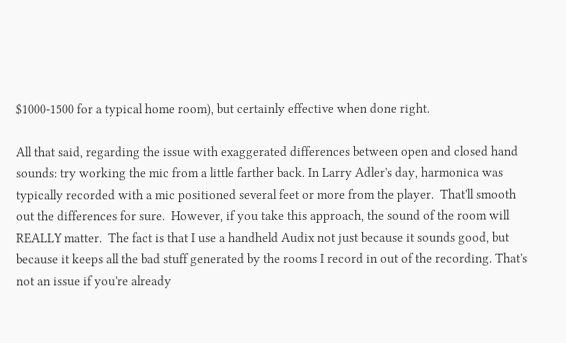$1000-1500 for a typical home room), but certainly effective when done right.

All that said, regarding the issue with exaggerated differences between open and closed hand sounds: try working the mic from a little farther back. In Larry Adler's day, harmonica was typically recorded with a mic positioned several feet or more from the player.  That'll smooth out the differences for sure.  However, if you take this approach, the sound of the room will REALLY matter.  The fact is that I use a handheld Audix not just because it sounds good, but because it keeps all the bad stuff generated by the rooms I record in out of the recording. That's not an issue if you're already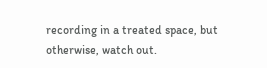recording in a treated space, but otherwise, watch out.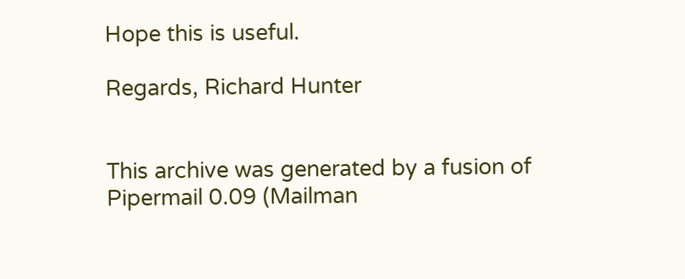Hope this is useful.

Regards, Richard Hunter


This archive was generated by a fusion of Pipermail 0.09 (Mailman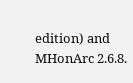edition) and MHonArc 2.6.8.